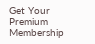Get Your Premium Membership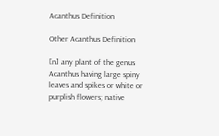Acanthus Definition

Other Acanthus Definition

[n] any plant of the genus Acanthus having large spiny leaves and spikes or white or purplish flowers; native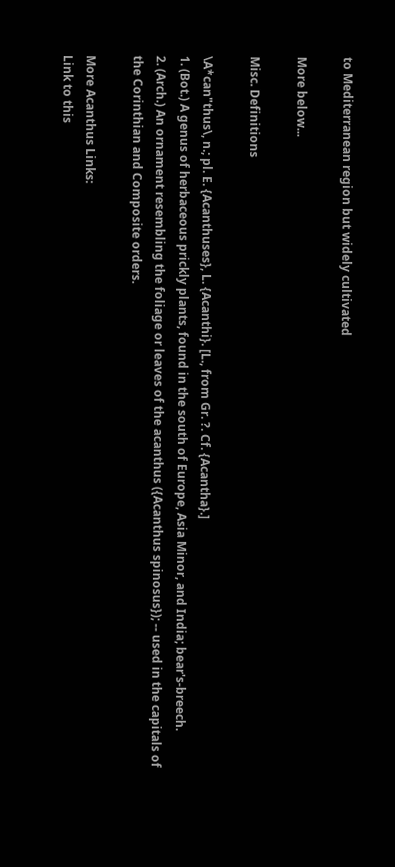to Mediterranean region but widely cultivated

More below...

Misc. Definitions

\A*can"thus\, n.; pl. E. {Acanthuses}, L. {Acanthi}. [L., from Gr. ?. Cf. {Acantha}.]
1. (Bot.) A genus of herbaceous prickly plants, found in the south of Europe, Asia Minor, and India; bear's-breech.
2. (Arch.) An ornament resembling the foliage or leaves of the acanthus ({Acanthus spinosus}); -- used in the capitals of the Corinthian and Composite orders.

More Acanthus Links:
Link to this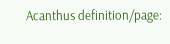Acanthus definition/page: